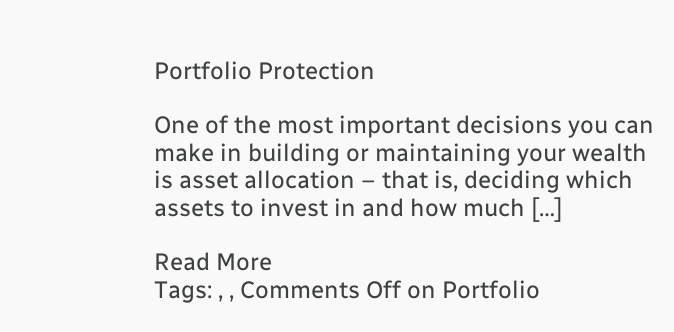Portfolio Protection

One of the most important decisions you can make in building or maintaining your wealth is asset allocation – that is, deciding which assets to invest in and how much […]

Read More
Tags: , , Comments Off on Portfolio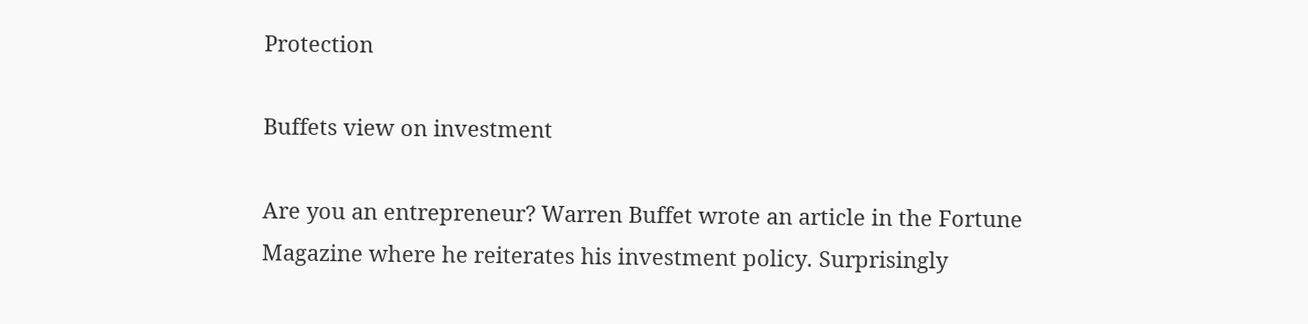Protection

Buffets view on investment

Are you an entrepreneur? Warren Buffet wrote an article in the Fortune Magazine where he reiterates his investment policy. Surprisingly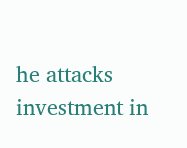he attacks investment in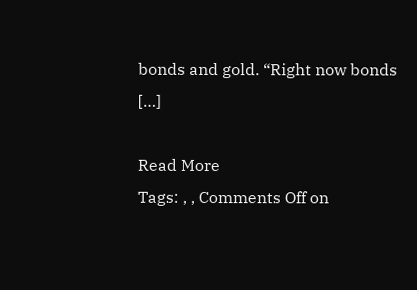bonds and gold. “Right now bonds […]

Read More
Tags: , , Comments Off on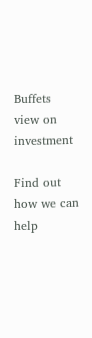Buffets view on investment

Find out how we can help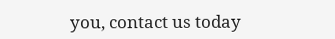you, contact us today